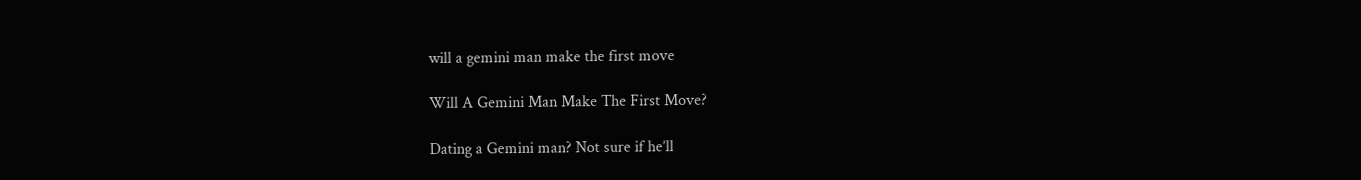will a gemini man make the first move

Will A Gemini Man Make The First Move?

Dating a Gemini man? Not sure if he’ll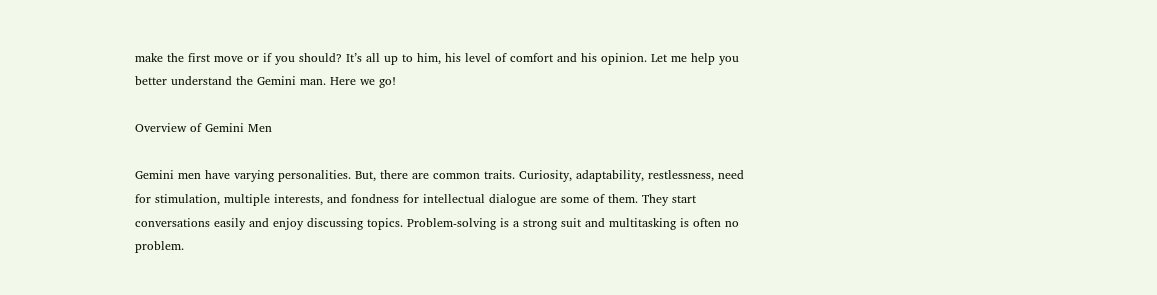make the first move or if you should? It’s all up to him, his level of comfort and his opinion. Let me help you better understand the Gemini man. Here we go!

Overview of Gemini Men

Gemini men have varying personalities. But, there are common traits. Curiosity, adaptability, restlessness, need for stimulation, multiple interests, and fondness for intellectual dialogue are some of them. They start conversations easily and enjoy discussing topics. Problem-solving is a strong suit and multitasking is often no problem.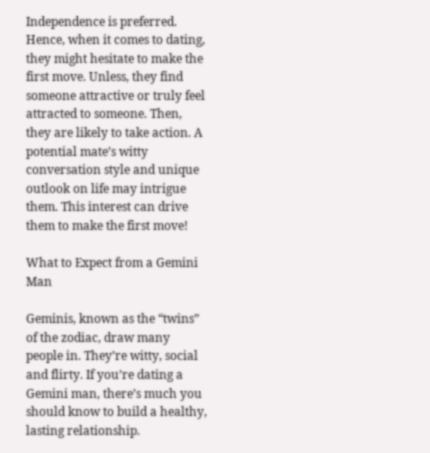Independence is preferred. Hence, when it comes to dating, they might hesitate to make the first move. Unless, they find someone attractive or truly feel attracted to someone. Then, they are likely to take action. A potential mate’s witty conversation style and unique outlook on life may intrigue them. This interest can drive them to make the first move!

What to Expect from a Gemini Man

Geminis, known as the “twins” of the zodiac, draw many people in. They’re witty, social and flirty. If you’re dating a Gemini man, there’s much you should know to build a healthy, lasting relationship.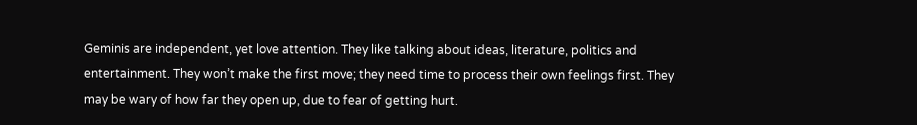Geminis are independent, yet love attention. They like talking about ideas, literature, politics and entertainment. They won’t make the first move; they need time to process their own feelings first. They may be wary of how far they open up, due to fear of getting hurt.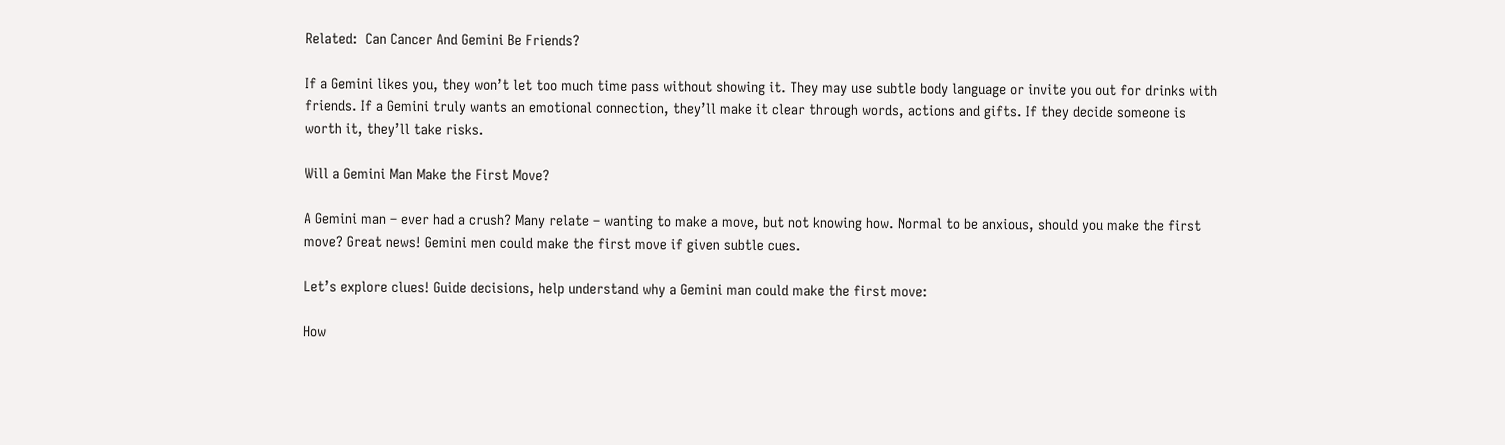Related:  Can Cancer And Gemini Be Friends?

If a Gemini likes you, they won’t let too much time pass without showing it. They may use subtle body language or invite you out for drinks with friends. If a Gemini truly wants an emotional connection, they’ll make it clear through words, actions and gifts. If they decide someone is worth it, they’ll take risks.

Will a Gemini Man Make the First Move?

A Gemini man – ever had a crush? Many relate – wanting to make a move, but not knowing how. Normal to be anxious, should you make the first move? Great news! Gemini men could make the first move if given subtle cues.

Let’s explore clues! Guide decisions, help understand why a Gemini man could make the first move:

How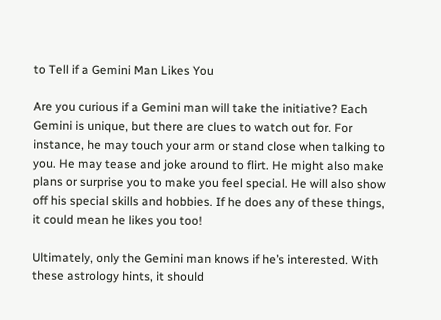to Tell if a Gemini Man Likes You

Are you curious if a Gemini man will take the initiative? Each Gemini is unique, but there are clues to watch out for. For instance, he may touch your arm or stand close when talking to you. He may tease and joke around to flirt. He might also make plans or surprise you to make you feel special. He will also show off his special skills and hobbies. If he does any of these things, it could mean he likes you too!

Ultimately, only the Gemini man knows if he’s interested. With these astrology hints, it should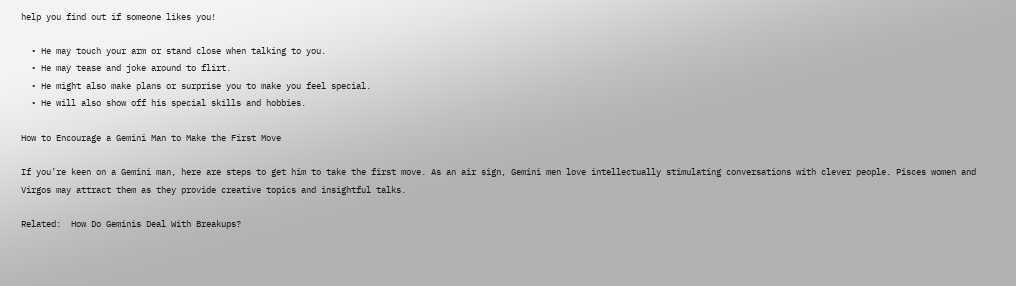help you find out if someone likes you!

  • He may touch your arm or stand close when talking to you.
  • He may tease and joke around to flirt.
  • He might also make plans or surprise you to make you feel special.
  • He will also show off his special skills and hobbies.

How to Encourage a Gemini Man to Make the First Move

If you’re keen on a Gemini man, here are steps to get him to take the first move. As an air sign, Gemini men love intellectually stimulating conversations with clever people. Pisces women and Virgos may attract them as they provide creative topics and insightful talks.

Related:  How Do Geminis Deal With Breakups?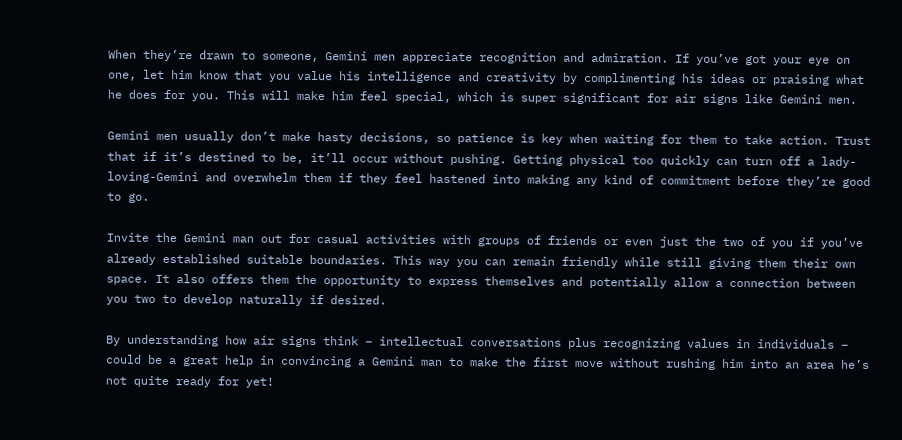When they’re drawn to someone, Gemini men appreciate recognition and admiration. If you’ve got your eye on one, let him know that you value his intelligence and creativity by complimenting his ideas or praising what he does for you. This will make him feel special, which is super significant for air signs like Gemini men.

Gemini men usually don’t make hasty decisions, so patience is key when waiting for them to take action. Trust that if it’s destined to be, it’ll occur without pushing. Getting physical too quickly can turn off a lady-loving-Gemini and overwhelm them if they feel hastened into making any kind of commitment before they’re good to go.

Invite the Gemini man out for casual activities with groups of friends or even just the two of you if you’ve already established suitable boundaries. This way you can remain friendly while still giving them their own space. It also offers them the opportunity to express themselves and potentially allow a connection between you two to develop naturally if desired.

By understanding how air signs think – intellectual conversations plus recognizing values in individuals – could be a great help in convincing a Gemini man to make the first move without rushing him into an area he’s not quite ready for yet!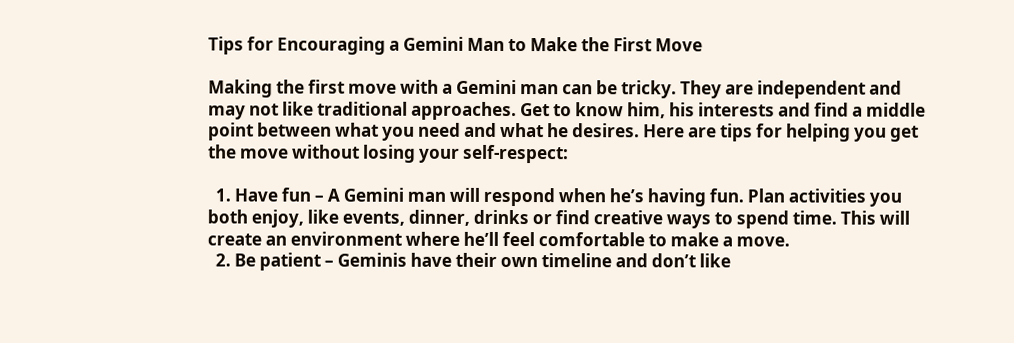Tips for Encouraging a Gemini Man to Make the First Move

Making the first move with a Gemini man can be tricky. They are independent and may not like traditional approaches. Get to know him, his interests and find a middle point between what you need and what he desires. Here are tips for helping you get the move without losing your self-respect:

  1. Have fun – A Gemini man will respond when he’s having fun. Plan activities you both enjoy, like events, dinner, drinks or find creative ways to spend time. This will create an environment where he’ll feel comfortable to make a move.
  2. Be patient – Geminis have their own timeline and don’t like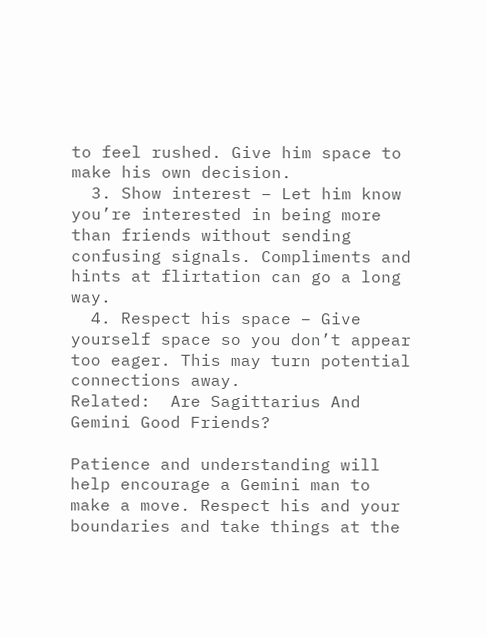to feel rushed. Give him space to make his own decision.
  3. Show interest – Let him know you’re interested in being more than friends without sending confusing signals. Compliments and hints at flirtation can go a long way.
  4. Respect his space – Give yourself space so you don’t appear too eager. This may turn potential connections away.
Related:  Are Sagittarius And Gemini Good Friends?

Patience and understanding will help encourage a Gemini man to make a move. Respect his and your boundaries and take things at the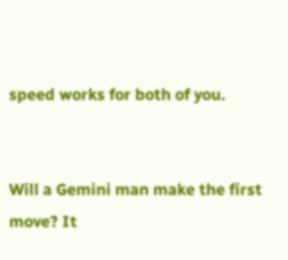speed works for both of you.


Will a Gemini man make the first move? It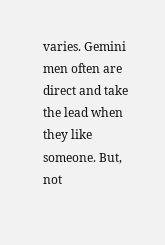varies. Gemini men often are direct and take the lead when they like someone. But, not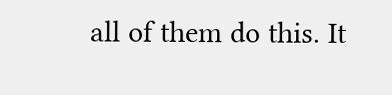all of them do this. It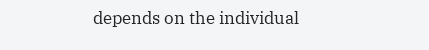depends on the individual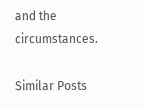and the circumstances.

Similar Posts